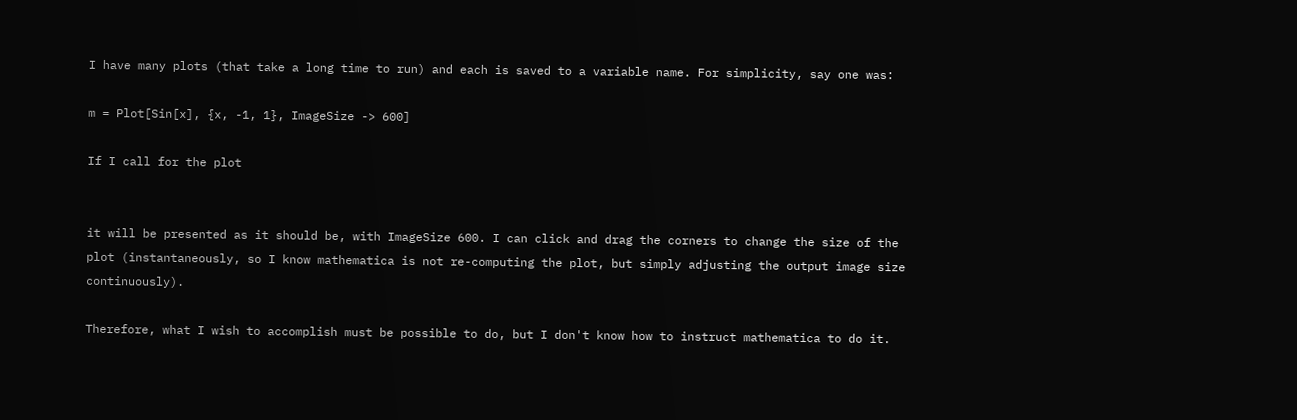I have many plots (that take a long time to run) and each is saved to a variable name. For simplicity, say one was:

m = Plot[Sin[x], {x, -1, 1}, ImageSize -> 600]

If I call for the plot


it will be presented as it should be, with ImageSize 600. I can click and drag the corners to change the size of the plot (instantaneously, so I know mathematica is not re-computing the plot, but simply adjusting the output image size continuously).

Therefore, what I wish to accomplish must be possible to do, but I don't know how to instruct mathematica to do it.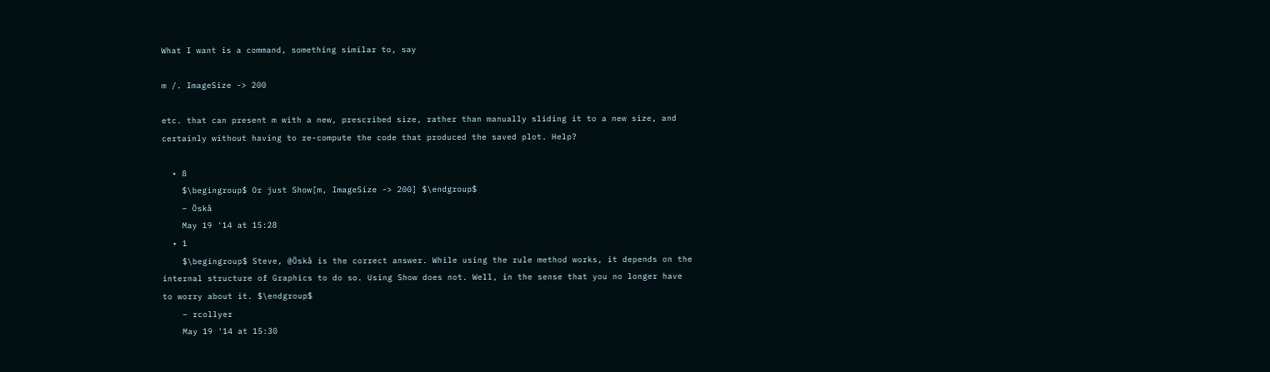What I want is a command, something similar to, say

m /. ImageSize -> 200

etc. that can present m with a new, prescribed size, rather than manually sliding it to a new size, and certainly without having to re-compute the code that produced the saved plot. Help?

  • 8
    $\begingroup$ Or just Show[m, ImageSize -> 200] $\endgroup$
    – Öskå
    May 19 '14 at 15:28
  • 1
    $\begingroup$ Steve, @Öskå is the correct answer. While using the rule method works, it depends on the internal structure of Graphics to do so. Using Show does not. Well, in the sense that you no longer have to worry about it. $\endgroup$
    – rcollyer
    May 19 '14 at 15:30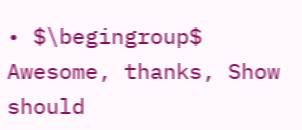• $\begingroup$ Awesome, thanks, Show should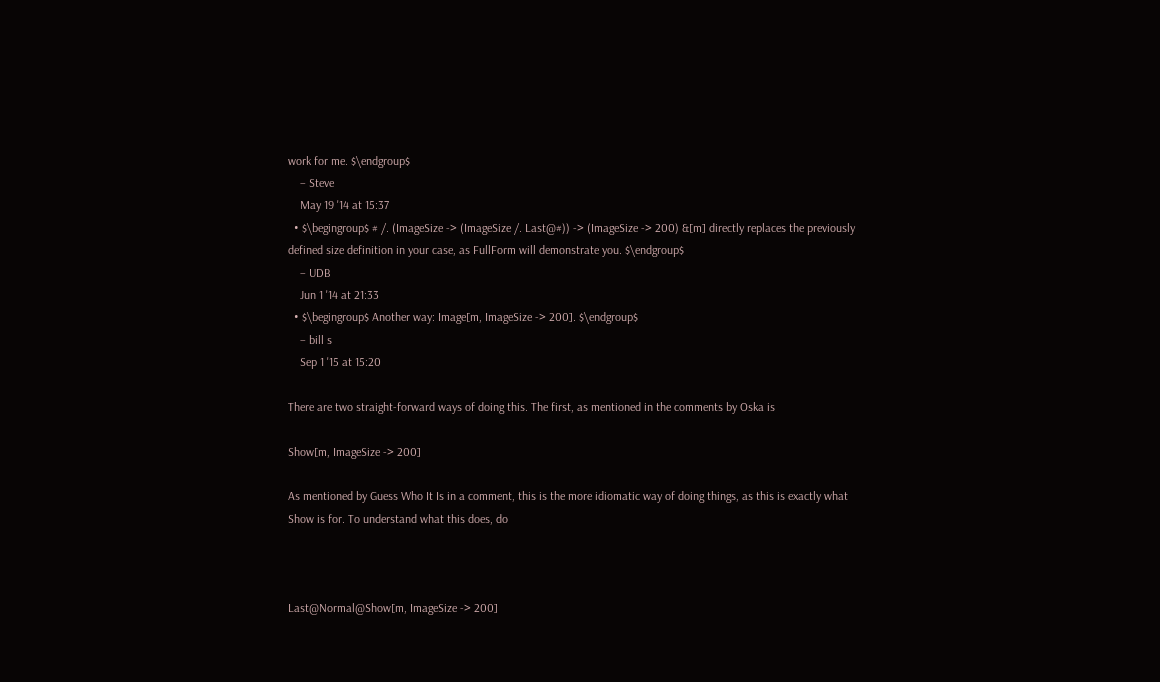work for me. $\endgroup$
    – Steve
    May 19 '14 at 15:37
  • $\begingroup$ # /. (ImageSize -> (ImageSize /. Last@#)) -> (ImageSize -> 200) &[m] directly replaces the previously defined size definition in your case, as FullForm will demonstrate you. $\endgroup$
    – UDB
    Jun 1 '14 at 21:33
  • $\begingroup$ Another way: Image[m, ImageSize -> 200]. $\endgroup$
    – bill s
    Sep 1 '15 at 15:20

There are two straight-forward ways of doing this. The first, as mentioned in the comments by Oska is

Show[m, ImageSize -> 200]

As mentioned by Guess Who It Is in a comment, this is the more idiomatic way of doing things, as this is exactly what Show is for. To understand what this does, do



Last@Normal@Show[m, ImageSize -> 200]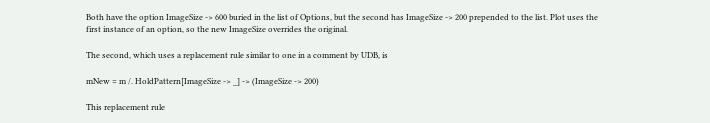Both have the option ImageSize -> 600 buried in the list of Options, but the second has ImageSize -> 200 prepended to the list. Plot uses the first instance of an option, so the new ImageSize overrides the original.

The second, which uses a replacement rule similar to one in a comment by UDB, is

mNew = m /. HoldPattern[ImageSize -> _] -> (ImageSize -> 200)

This replacement rule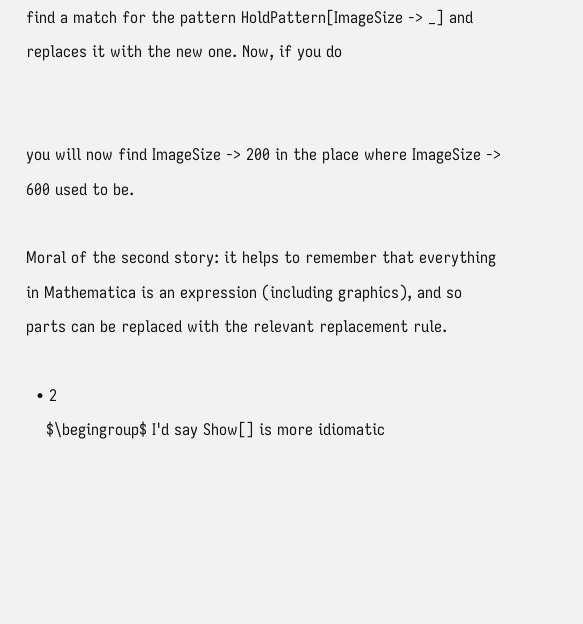find a match for the pattern HoldPattern[ImageSize -> _] and replaces it with the new one. Now, if you do


you will now find ImageSize -> 200 in the place where ImageSize -> 600 used to be.

Moral of the second story: it helps to remember that everything in Mathematica is an expression (including graphics), and so parts can be replaced with the relevant replacement rule.

  • 2
    $\begingroup$ I'd say Show[] is more idiomatic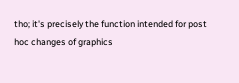tho; it's precisely the function intended for post hoc changes of graphics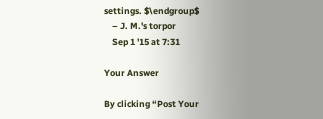settings. $\endgroup$
    – J. M.'s torpor
    Sep 1 '15 at 7:31

Your Answer

By clicking “Post Your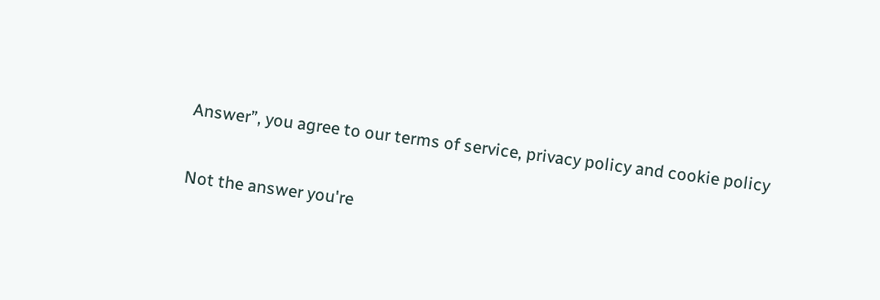Answer”, you agree to our terms of service, privacy policy and cookie policy

Not the answer you're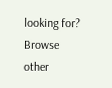looking for? Browse other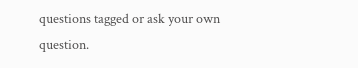questions tagged or ask your own question.